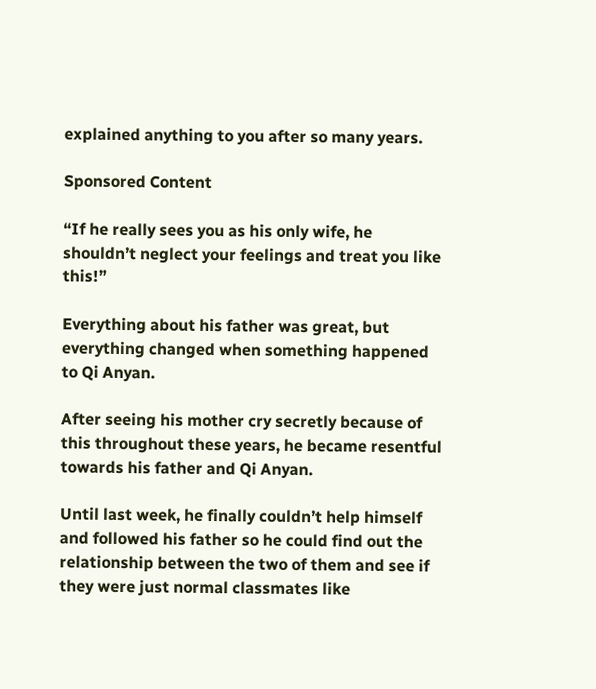explained anything to you after so many years.

Sponsored Content

“If he really sees you as his only wife, he shouldn’t neglect your feelings and treat you like this!”

Everything about his father was great, but everything changed when something happened to Qi Anyan.

After seeing his mother cry secretly because of this throughout these years, he became resentful towards his father and Qi Anyan.

Until last week, he finally couldn’t help himself and followed his father so he could find out the relationship between the two of them and see if they were just normal classmates like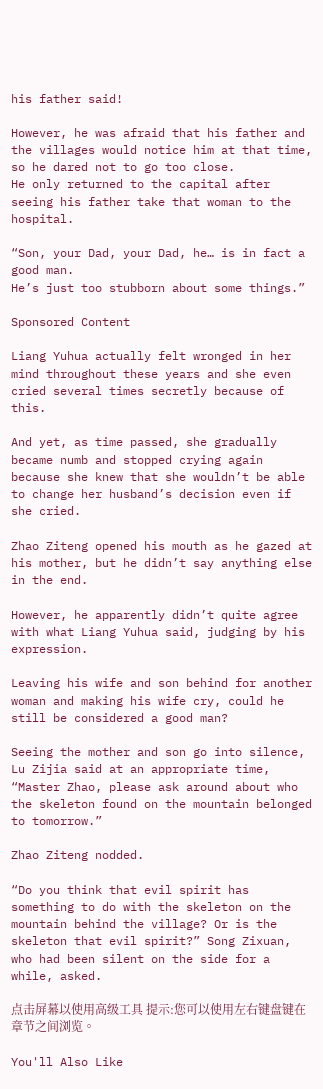his father said!

However, he was afraid that his father and the villages would notice him at that time, so he dared not to go too close.
He only returned to the capital after seeing his father take that woman to the hospital.

“Son, your Dad, your Dad, he… is in fact a good man.
He’s just too stubborn about some things.”

Sponsored Content

Liang Yuhua actually felt wronged in her mind throughout these years and she even cried several times secretly because of this.

And yet, as time passed, she gradually became numb and stopped crying again because she knew that she wouldn’t be able to change her husband’s decision even if she cried.

Zhao Ziteng opened his mouth as he gazed at his mother, but he didn’t say anything else in the end.

However, he apparently didn’t quite agree with what Liang Yuhua said, judging by his expression.

Leaving his wife and son behind for another woman and making his wife cry, could he still be considered a good man?

Seeing the mother and son go into silence, Lu Zijia said at an appropriate time, “Master Zhao, please ask around about who the skeleton found on the mountain belonged to tomorrow.”

Zhao Ziteng nodded.

“Do you think that evil spirit has something to do with the skeleton on the mountain behind the village? Or is the skeleton that evil spirit?” Song Zixuan, who had been silent on the side for a while, asked.

点击屏幕以使用高级工具 提示:您可以使用左右键盘键在章节之间浏览。

You'll Also Like